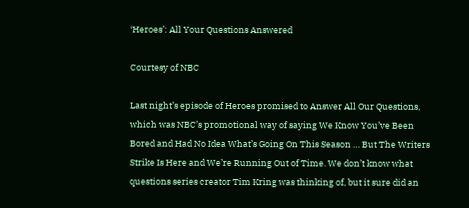‘Heroes’: All Your Questions Answered

Courtesy of NBC

Last night’s episode of Heroes promised to Answer All Our Questions, which was NBC’s promotional way of saying We Know You’ve Been Bored and Had No Idea What’s Going On This Season … But The Writers Strike Is Here and We’re Running Out of Time. We don’t know what questions series creator Tim Kring was thinking of, but it sure did an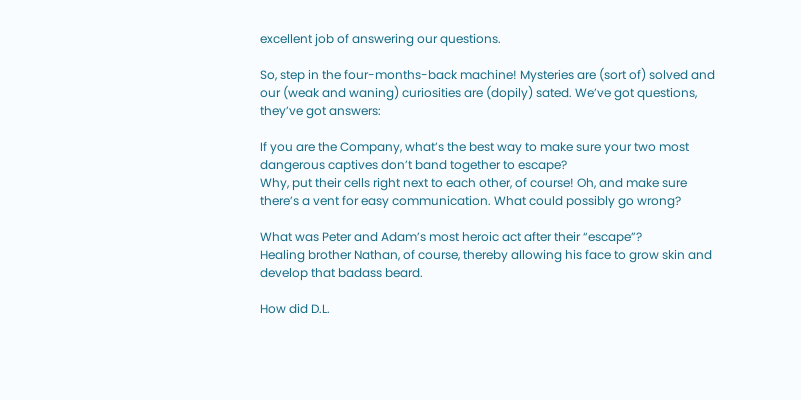excellent job of answering our questions.

So, step in the four-months-back machine! Mysteries are (sort of) solved and our (weak and waning) curiosities are (dopily) sated. We’ve got questions, they’ve got answers:

If you are the Company, what’s the best way to make sure your two most dangerous captives don’t band together to escape?
Why, put their cells right next to each other, of course! Oh, and make sure there’s a vent for easy communication. What could possibly go wrong?

What was Peter and Adam’s most heroic act after their “escape”?
Healing brother Nathan, of course, thereby allowing his face to grow skin and develop that badass beard.

How did D.L.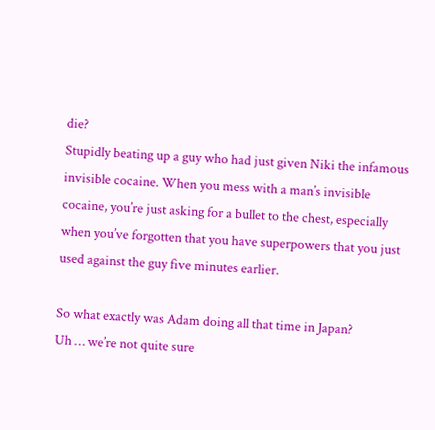die?
Stupidly beating up a guy who had just given Niki the infamous invisible cocaine. When you mess with a man’s invisible cocaine, you’re just asking for a bullet to the chest, especially when you’ve forgotten that you have superpowers that you just used against the guy five minutes earlier.

So what exactly was Adam doing all that time in Japan?
Uh … we’re not quite sure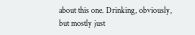about this one. Drinking, obviously, but mostly just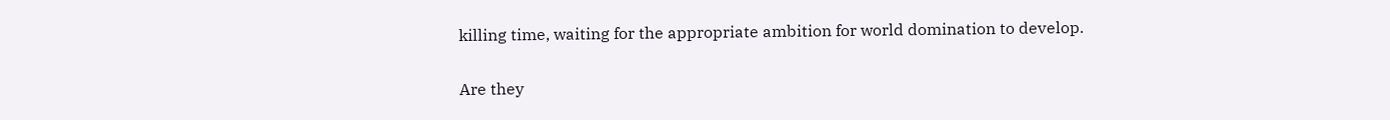killing time, waiting for the appropriate ambition for world domination to develop.

Are they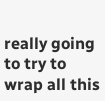really going to try to wrap all this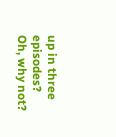up in three episodes?
Oh, why not?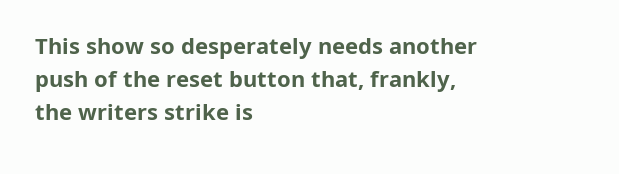This show so desperately needs another push of the reset button that, frankly, the writers strike is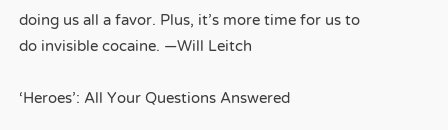doing us all a favor. Plus, it’s more time for us to do invisible cocaine. —Will Leitch

‘Heroes’: All Your Questions Answered